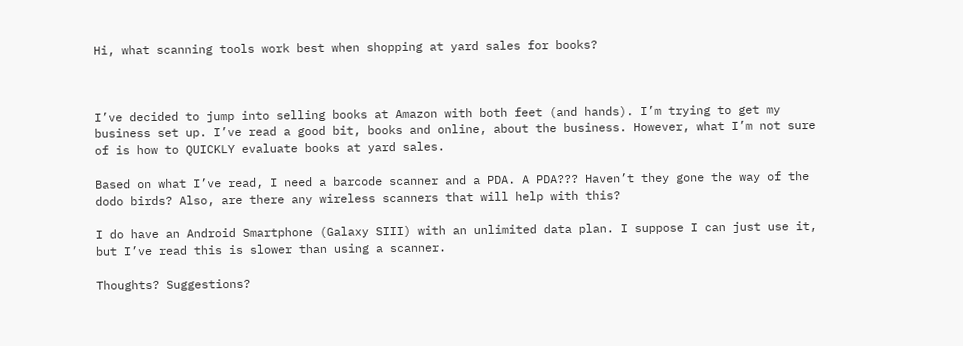Hi, what scanning tools work best when shopping at yard sales for books?



I’ve decided to jump into selling books at Amazon with both feet (and hands). I’m trying to get my business set up. I’ve read a good bit, books and online, about the business. However, what I’m not sure of is how to QUICKLY evaluate books at yard sales.

Based on what I’ve read, I need a barcode scanner and a PDA. A PDA??? Haven’t they gone the way of the dodo birds? Also, are there any wireless scanners that will help with this?

I do have an Android Smartphone (Galaxy SIII) with an unlimited data plan. I suppose I can just use it, but I’ve read this is slower than using a scanner.

Thoughts? Suggestions?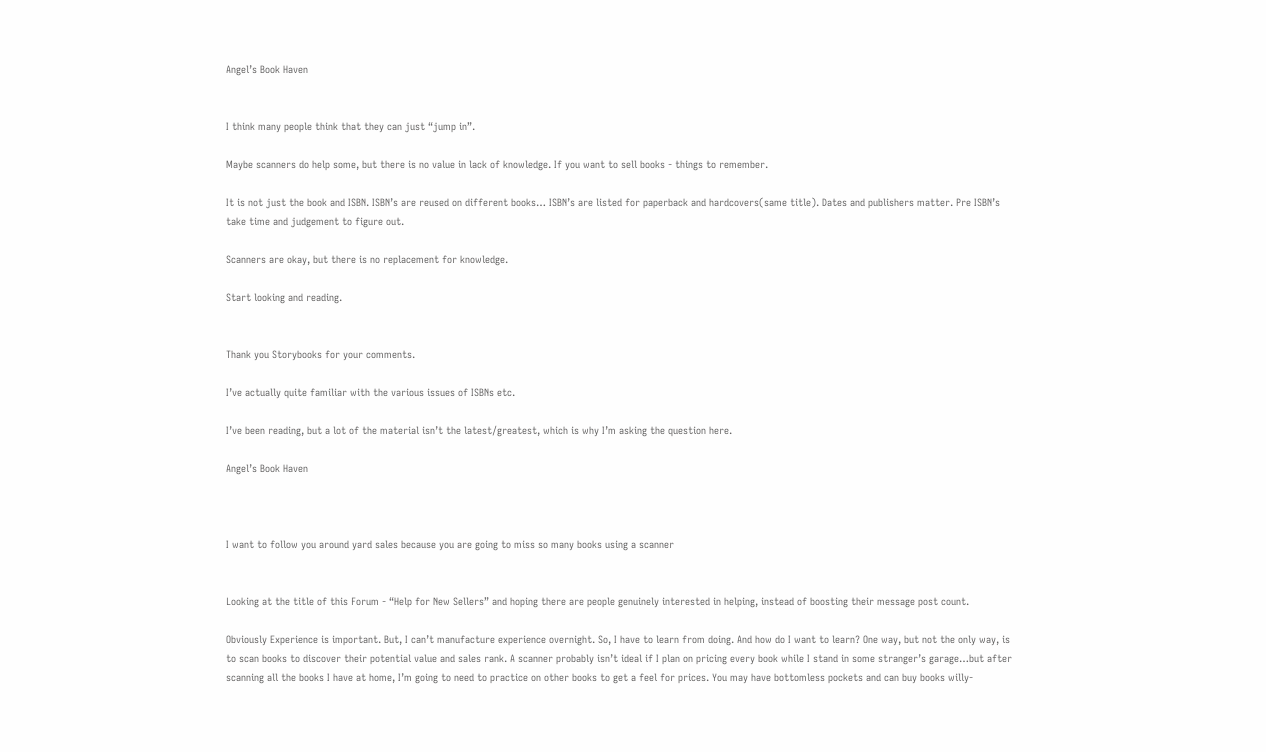Angel’s Book Haven


I think many people think that they can just “jump in”.

Maybe scanners do help some, but there is no value in lack of knowledge. If you want to sell books - things to remember.

It is not just the book and ISBN. ISBN’s are reused on different books… ISBN’s are listed for paperback and hardcovers(same title). Dates and publishers matter. Pre ISBN’s take time and judgement to figure out.

Scanners are okay, but there is no replacement for knowledge.

Start looking and reading.


Thank you Storybooks for your comments.

I’ve actually quite familiar with the various issues of ISBNs etc.

I’ve been reading, but a lot of the material isn’t the latest/greatest, which is why I’m asking the question here.

Angel’s Book Haven



I want to follow you around yard sales because you are going to miss so many books using a scanner


Looking at the title of this Forum - “Help for New Sellers” and hoping there are people genuinely interested in helping, instead of boosting their message post count.

Obviously Experience is important. But, I can’t manufacture experience overnight. So, I have to learn from doing. And how do I want to learn? One way, but not the only way, is to scan books to discover their potential value and sales rank. A scanner probably isn’t ideal if I plan on pricing every book while I stand in some stranger’s garage…but after scanning all the books I have at home, I’m going to need to practice on other books to get a feel for prices. You may have bottomless pockets and can buy books willy-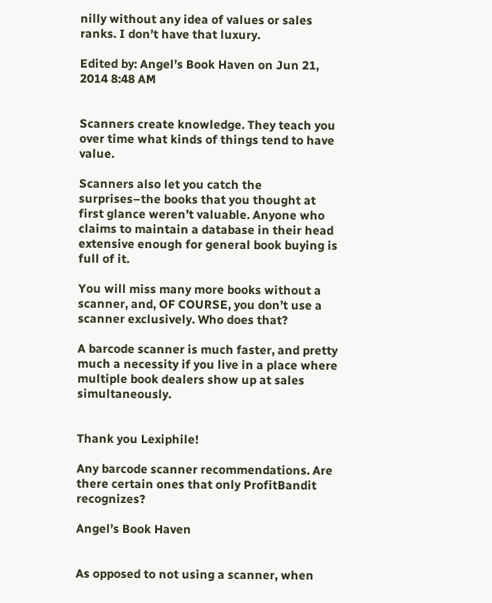nilly without any idea of values or sales ranks. I don’t have that luxury.

Edited by: Angel’s Book Haven on Jun 21, 2014 8:48 AM


Scanners create knowledge. They teach you over time what kinds of things tend to have value.

Scanners also let you catch the surprises–the books that you thought at first glance weren’t valuable. Anyone who claims to maintain a database in their head extensive enough for general book buying is full of it.

You will miss many more books without a scanner, and, OF COURSE, you don’t use a scanner exclusively. Who does that?

A barcode scanner is much faster, and pretty much a necessity if you live in a place where multiple book dealers show up at sales simultaneously.


Thank you Lexiphile!

Any barcode scanner recommendations. Are there certain ones that only ProfitBandit recognizes?

Angel’s Book Haven


As opposed to not using a scanner, when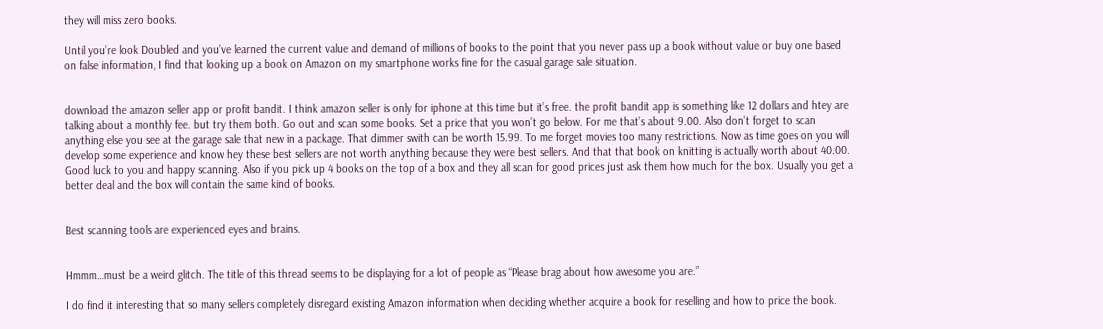they will miss zero books.

Until you’re look Doubled and you’ve learned the current value and demand of millions of books to the point that you never pass up a book without value or buy one based on false information, I find that looking up a book on Amazon on my smartphone works fine for the casual garage sale situation.


download the amazon seller app or profit bandit. I think amazon seller is only for iphone at this time but it’s free. the profit bandit app is something like 12 dollars and htey are talking about a monthly fee. but try them both. Go out and scan some books. Set a price that you won’t go below. For me that’s about 9.00. Also don’t forget to scan anything else you see at the garage sale that new in a package. That dimmer swith can be worth 15.99. To me forget movies too many restrictions. Now as time goes on you will develop some experience and know hey these best sellers are not worth anything because they were best sellers. And that that book on knitting is actually worth about 40.00. Good luck to you and happy scanning. Also if you pick up 4 books on the top of a box and they all scan for good prices just ask them how much for the box. Usually you get a better deal and the box will contain the same kind of books.


Best scanning tools are experienced eyes and brains.


Hmmm…must be a weird glitch. The title of this thread seems to be displaying for a lot of people as “Please brag about how awesome you are.”

I do find it interesting that so many sellers completely disregard existing Amazon information when deciding whether acquire a book for reselling and how to price the book.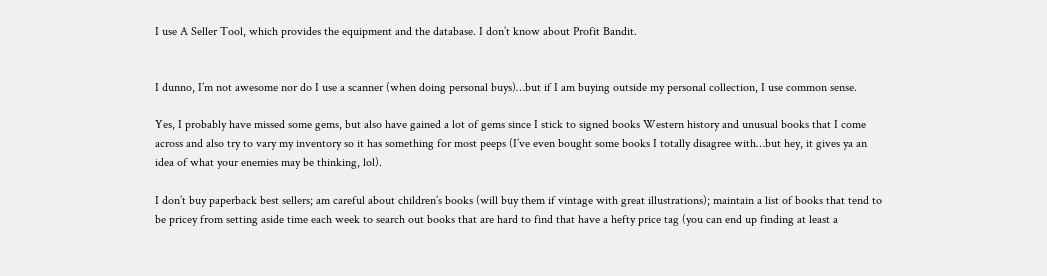I use A Seller Tool, which provides the equipment and the database. I don’t know about Profit Bandit.


I dunno, I’m not awesome nor do I use a scanner (when doing personal buys)…but if I am buying outside my personal collection, I use common sense.

Yes, I probably have missed some gems, but also have gained a lot of gems since I stick to signed books Western history and unusual books that I come across and also try to vary my inventory so it has something for most peeps (I’ve even bought some books I totally disagree with…but hey, it gives ya an idea of what your enemies may be thinking, lol).

I don’t buy paperback best sellers; am careful about children’s books (will buy them if vintage with great illustrations); maintain a list of books that tend to be pricey from setting aside time each week to search out books that are hard to find that have a hefty price tag (you can end up finding at least a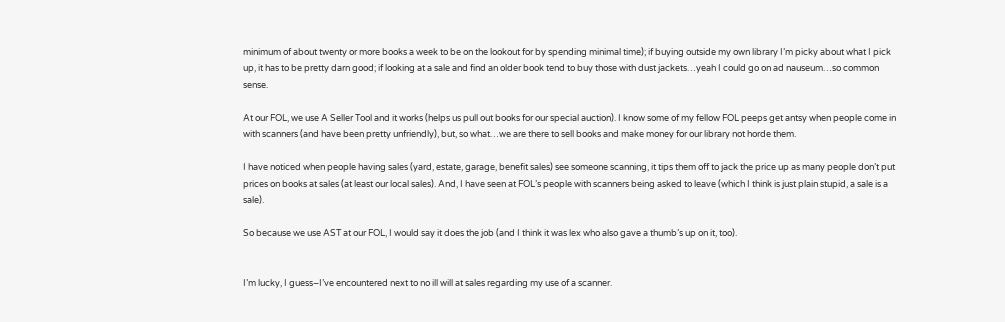minimum of about twenty or more books a week to be on the lookout for by spending minimal time); if buying outside my own library I’m picky about what I pick up, it has to be pretty darn good; if looking at a sale and find an older book tend to buy those with dust jackets…yeah I could go on ad nauseum…so common sense.

At our FOL, we use A Seller Tool and it works (helps us pull out books for our special auction). I know some of my fellow FOL peeps get antsy when people come in with scanners (and have been pretty unfriendly), but, so what…we are there to sell books and make money for our library not horde them.

I have noticed when people having sales (yard, estate, garage, benefit sales) see someone scanning, it tips them off to jack the price up as many people don’t put prices on books at sales (at least our local sales). And, I have seen at FOL’s people with scanners being asked to leave (which I think is just plain stupid, a sale is a sale).

So because we use AST at our FOL, I would say it does the job (and I think it was lex who also gave a thumb’s up on it, too).


I’m lucky, I guess–I’ve encountered next to no ill will at sales regarding my use of a scanner.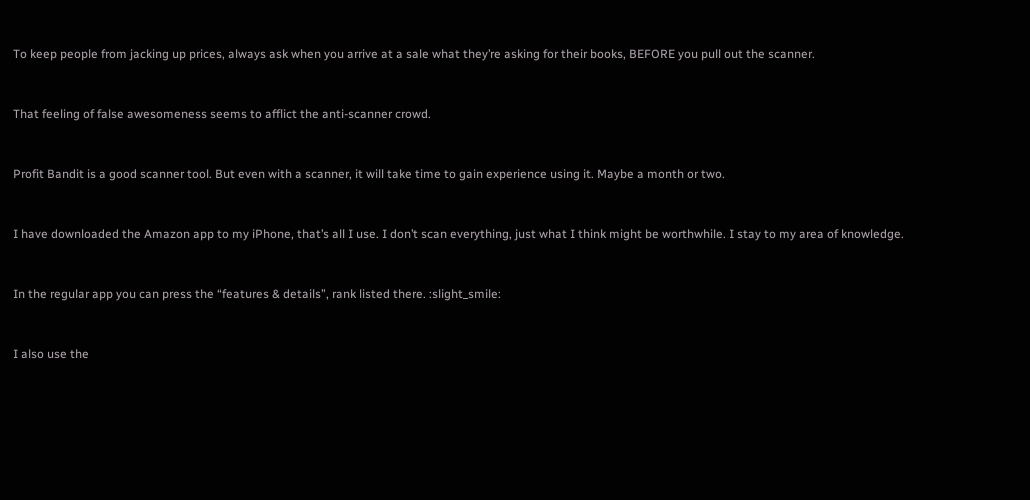To keep people from jacking up prices, always ask when you arrive at a sale what they’re asking for their books, BEFORE you pull out the scanner.


That feeling of false awesomeness seems to afflict the anti-scanner crowd.


Profit Bandit is a good scanner tool. But even with a scanner, it will take time to gain experience using it. Maybe a month or two.


I have downloaded the Amazon app to my iPhone, that’s all I use. I don’t scan everything, just what I think might be worthwhile. I stay to my area of knowledge.


In the regular app you can press the “features & details”, rank listed there. :slight_smile:


I also use the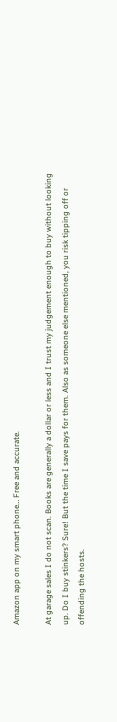Amazon app on my smart phone… Free and accurate.

At garage sales I do not scan. Books are generally a dollar or less and I trust my judgement enough to buy without looking up. Do I buy stinkers? Sure! But the time I save pays for them. Also as someone else mentioned, you risk tipping off or offending the hosts.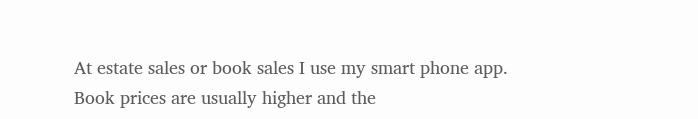At estate sales or book sales I use my smart phone app. Book prices are usually higher and the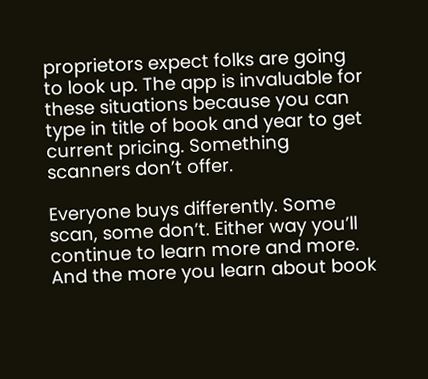proprietors expect folks are going to look up. The app is invaluable for these situations because you can type in title of book and year to get current pricing. Something scanners don’t offer.

Everyone buys differently. Some scan, some don’t. Either way you’ll continue to learn more and more. And the more you learn about book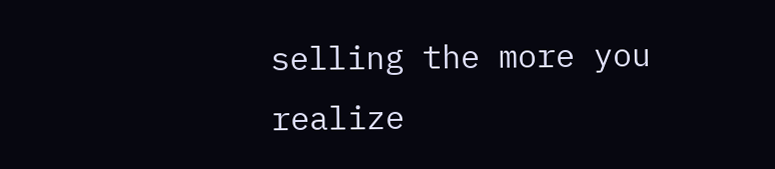selling the more you realize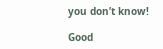you don’t know!

Good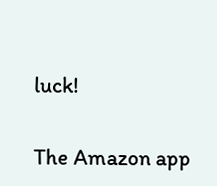luck!


The Amazon app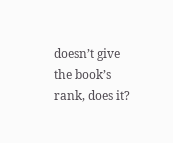doesn’t give the book’s rank, does it?